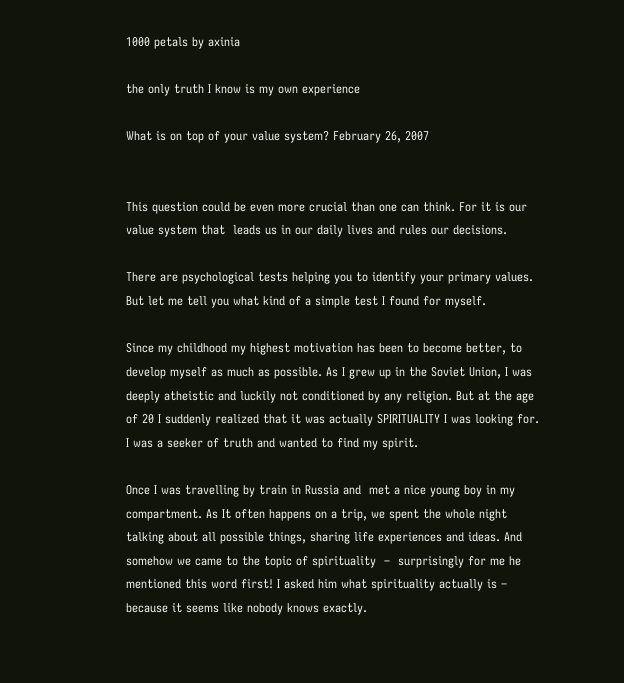1000 petals by axinia

the only truth I know is my own experience

What is on top of your value system? February 26, 2007


This question could be even more crucial than one can think. For it is our value system that  leads us in our daily lives and rules our decisions.

There are psychological tests helping you to identify your primary values. But let me tell you what kind of a simple test I found for myself.

Since my childhood my highest motivation has been to become better, to develop myself as much as possible. As I grew up in the Soviet Union, I was deeply atheistic and luckily not conditioned by any religion. But at the age of 20 I suddenly realized that it was actually SPIRITUALITY I was looking for. I was a seeker of truth and wanted to find my spirit.

Once I was travelling by train in Russia and  met a nice young boy in my compartment. As It often happens on a trip, we spent the whole night talking about all possible things, sharing life experiences and ideas. And somehow we came to the topic of spirituality  –  surprisingly for me he mentioned this word first! I asked him what spirituality actually is – because it seems like nobody knows exactly.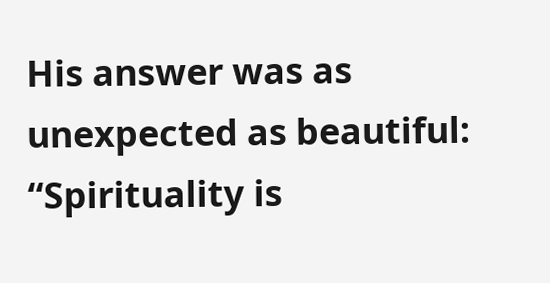His answer was as unexpected as beautiful: “Spirituality is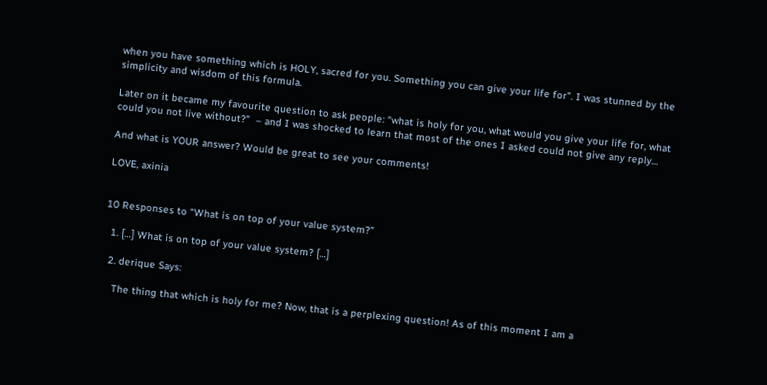when you have something which is HOLY, sacred for you. Something you can give your life for”. I was stunned by the simplicity and wisdom of this formula.

Later on it became my favourite question to ask people: “what is holy for you, what would you give your life for, what could you not live without?”  – and I was shocked to learn that most of the ones I asked could not give any reply…

And what is YOUR answer? Would be great to see your comments!

LOVE, axinia


10 Responses to “What is on top of your value system?”

  1. […] What is on top of your value system? […]

  2. derique Says:

    The thing that which is holy for me? Now, that is a perplexing question! As of this moment I am a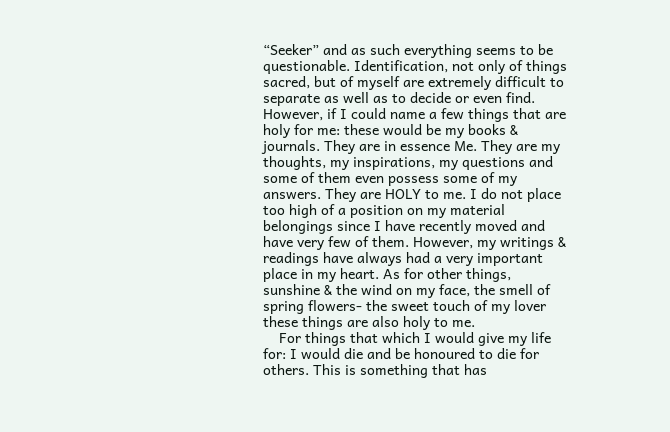“Seeker” and as such everything seems to be questionable. Identification, not only of things sacred, but of myself are extremely difficult to separate as well as to decide or even find. However, if I could name a few things that are holy for me: these would be my books & journals. They are in essence Me. They are my thoughts, my inspirations, my questions and some of them even possess some of my answers. They are HOLY to me. I do not place too high of a position on my material belongings since I have recently moved and have very few of them. However, my writings & readings have always had a very important place in my heart. As for other things, sunshine & the wind on my face, the smell of spring flowers- the sweet touch of my lover these things are also holy to me.
    For things that which I would give my life for: I would die and be honoured to die for others. This is something that has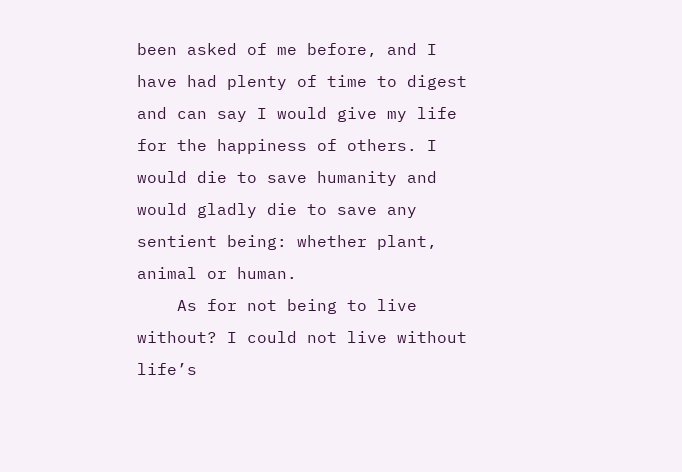been asked of me before, and I have had plenty of time to digest and can say I would give my life for the happiness of others. I would die to save humanity and would gladly die to save any sentient being: whether plant, animal or human.
    As for not being to live without? I could not live without life’s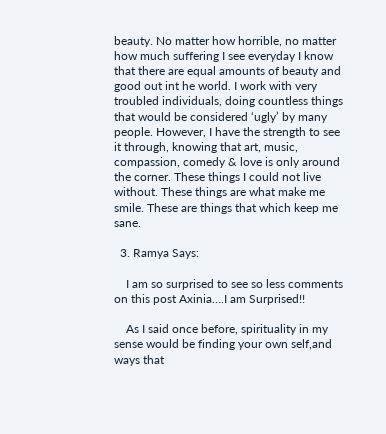beauty. No matter how horrible, no matter how much suffering I see everyday I know that there are equal amounts of beauty and good out int he world. I work with very troubled individuals, doing countless things that would be considered ‘ugly’ by many people. However, I have the strength to see it through, knowing that art, music, compassion, comedy & love is only around the corner. These things I could not live without. These things are what make me smile. These are things that which keep me sane.

  3. Ramya Says:

    I am so surprised to see so less comments on this post Axinia….I am Surprised!!

    As I said once before, spirituality in my sense would be finding your own self,and ways that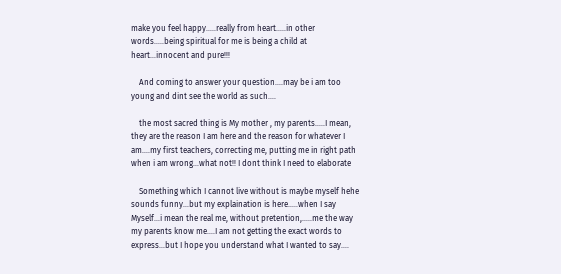make you feel happy…..really from heart…..in other words…..being spiritual for me is being a child at heart…innocent and pure!!!

    And coming to answer your question….may be i am too young and dint see the world as such….

    the most sacred thing is My mother , my parents…..I mean, they are the reason I am here and the reason for whatever I am….my first teachers, correcting me, putting me in right path when i am wrong…what not!! I dont think I need to elaborate

    Something which I cannot live without is maybe myself hehe sounds funny…but my explaination is here…..when I say Myself…i mean the real me, without pretention,…..me the way my parents know me….I am not getting the exact words to express…but I hope you understand what I wanted to say….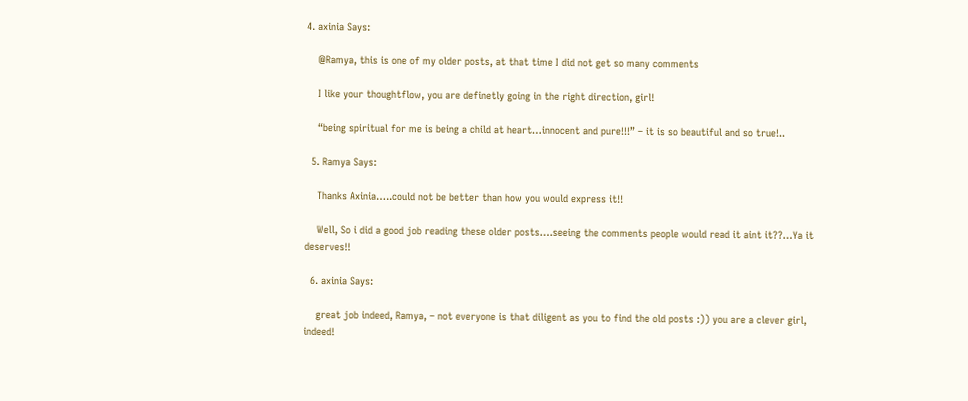4. axinia Says:

    @Ramya, this is one of my older posts, at that time I did not get so many comments

    I like your thoughtflow, you are definetly going in the right direction, girl!

    “being spiritual for me is being a child at heart…innocent and pure!!!” – it is so beautiful and so true!..

  5. Ramya Says:

    Thanks Axinia…..could not be better than how you would express it!!

    Well, So i did a good job reading these older posts….seeing the comments people would read it aint it??…Ya it deserves!!

  6. axinia Says:

    great job indeed, Ramya, – not everyone is that diligent as you to find the old posts :)) you are a clever girl, indeed!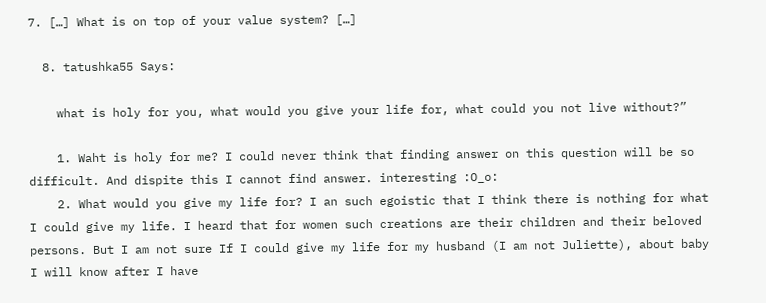7. […] What is on top of your value system? […]

  8. tatushka55 Says:

    what is holy for you, what would you give your life for, what could you not live without?”

    1. Waht is holy for me? I could never think that finding answer on this question will be so difficult. And dispite this I cannot find answer. interesting :O_o:
    2. What would you give my life for? I an such egoistic that I think there is nothing for what I could give my life. I heard that for women such creations are their children and their beloved persons. But I am not sure If I could give my life for my husband (I am not Juliette), about baby I will know after I have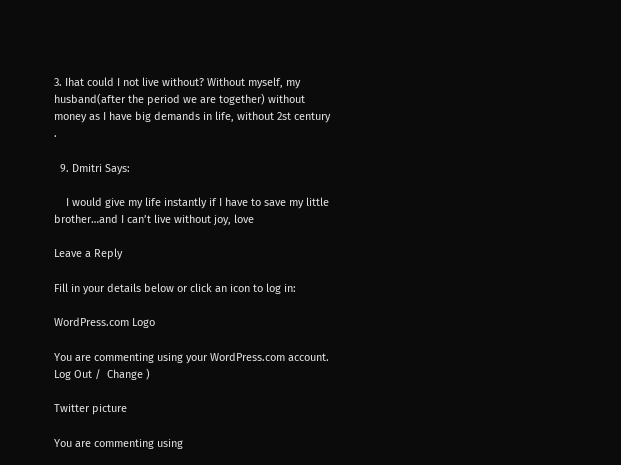3. Ihat could I not live without? Without myself, my husband(after the period we are together) without money as I have big demands in life, without 2st century  .

  9. Dmitri Says:

    I would give my life instantly if I have to save my little brother…and I can’t live without joy, love

Leave a Reply

Fill in your details below or click an icon to log in:

WordPress.com Logo

You are commenting using your WordPress.com account. Log Out /  Change )

Twitter picture

You are commenting using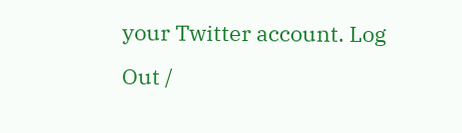your Twitter account. Log Out /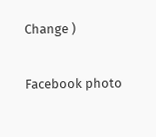Change )

Facebook photo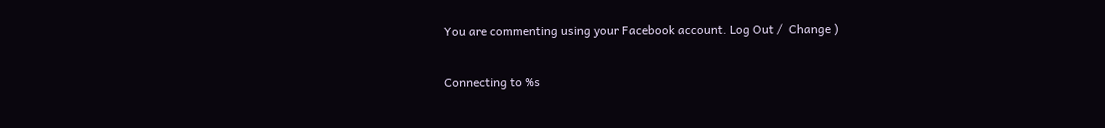You are commenting using your Facebook account. Log Out /  Change )

Connecting to %s